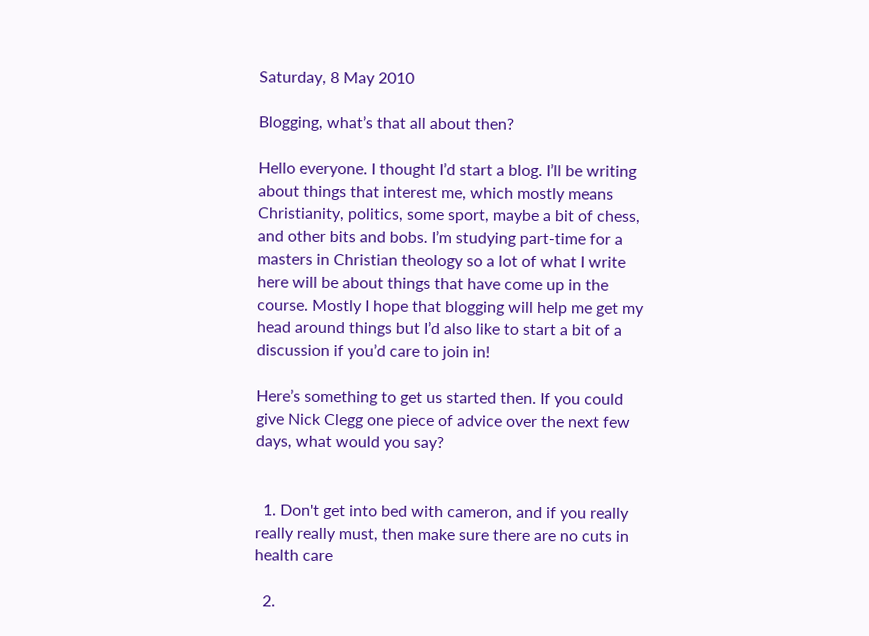Saturday, 8 May 2010

Blogging, what’s that all about then?

Hello everyone. I thought I’d start a blog. I’ll be writing about things that interest me, which mostly means Christianity, politics, some sport, maybe a bit of chess, and other bits and bobs. I’m studying part-time for a masters in Christian theology so a lot of what I write here will be about things that have come up in the course. Mostly I hope that blogging will help me get my head around things but I’d also like to start a bit of a discussion if you’d care to join in!

Here’s something to get us started then. If you could give Nick Clegg one piece of advice over the next few days, what would you say?


  1. Don't get into bed with cameron, and if you really really really must, then make sure there are no cuts in health care

  2.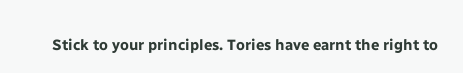Stick to your principles. Tories have earnt the right to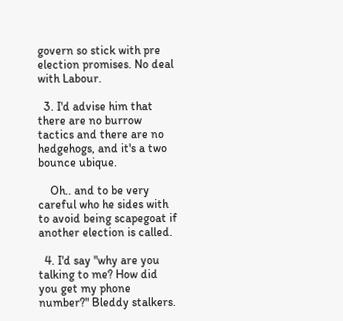govern so stick with pre election promises. No deal with Labour.

  3. I'd advise him that there are no burrow tactics and there are no hedgehogs, and it's a two bounce ubique.

    Oh.. and to be very careful who he sides with to avoid being scapegoat if another election is called.

  4. I'd say "why are you talking to me? How did you get my phone number?" Bleddy stalkers.